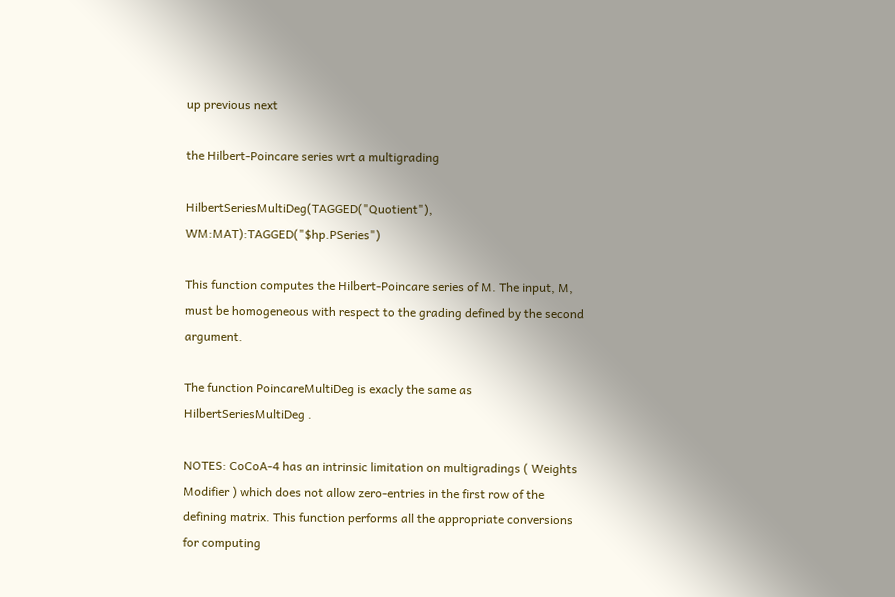up previous next

the Hilbert-Poincare series wrt a multigrading

HilbertSeriesMultiDeg(TAGGED("Quotient"), WM:MAT):TAGGED("$hp.PSeries")

This function computes the Hilbert-Poincare series of M. The input, M, must be homogeneous with respect to the grading defined by the second argument.

The function PoincareMultiDeg is exacly the same as HilbertSeriesMultiDeg .

NOTES: CoCoA-4 has an intrinsic limitation on multigradings ( Weights Modifier ) which does not allow zero-entries in the first row of the defining matrix. This function performs all the appropriate conversions for computing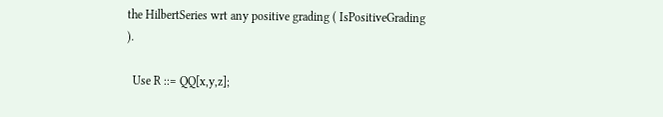the HilbertSeries wrt any positive grading ( IsPositiveGrading ).

  Use R ::= QQ[x,y,z];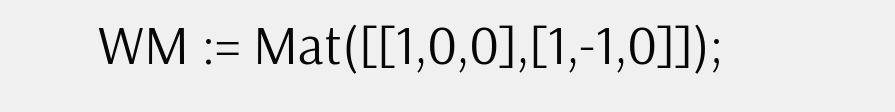WM := Mat([[1,0,0],[1,-1,0]]);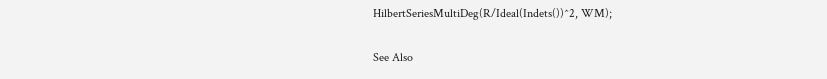HilbertSeriesMultiDeg(R/Ideal(Indets())^2, WM);

See Also